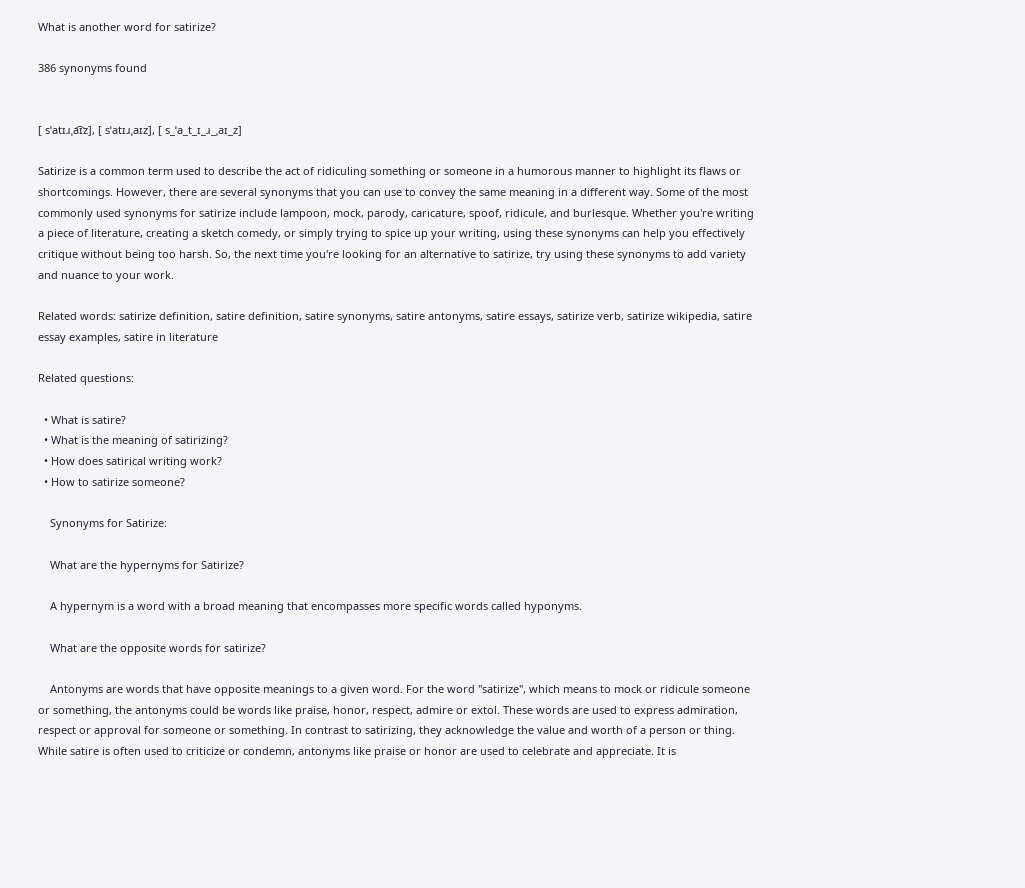What is another word for satirize?

386 synonyms found


[ sˈatɪɹˌa͡ɪz], [ sˈatɪɹˌaɪz], [ s_ˈa_t_ɪ_ɹ_ˌaɪ_z]

Satirize is a common term used to describe the act of ridiculing something or someone in a humorous manner to highlight its flaws or shortcomings. However, there are several synonyms that you can use to convey the same meaning in a different way. Some of the most commonly used synonyms for satirize include lampoon, mock, parody, caricature, spoof, ridicule, and burlesque. Whether you're writing a piece of literature, creating a sketch comedy, or simply trying to spice up your writing, using these synonyms can help you effectively critique without being too harsh. So, the next time you're looking for an alternative to satirize, try using these synonyms to add variety and nuance to your work.

Related words: satirize definition, satire definition, satire synonyms, satire antonyms, satire essays, satirize verb, satirize wikipedia, satire essay examples, satire in literature

Related questions:

  • What is satire?
  • What is the meaning of satirizing?
  • How does satirical writing work?
  • How to satirize someone?

    Synonyms for Satirize:

    What are the hypernyms for Satirize?

    A hypernym is a word with a broad meaning that encompasses more specific words called hyponyms.

    What are the opposite words for satirize?

    Antonyms are words that have opposite meanings to a given word. For the word "satirize", which means to mock or ridicule someone or something, the antonyms could be words like praise, honor, respect, admire or extol. These words are used to express admiration, respect or approval for someone or something. In contrast to satirizing, they acknowledge the value and worth of a person or thing. While satire is often used to criticize or condemn, antonyms like praise or honor are used to celebrate and appreciate. It is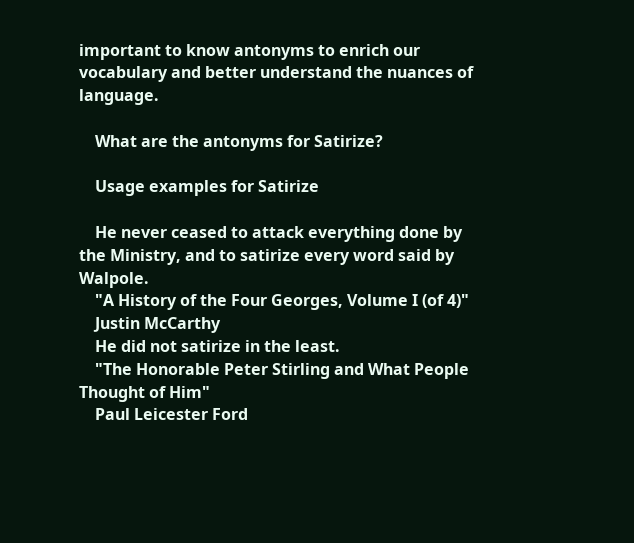important to know antonyms to enrich our vocabulary and better understand the nuances of language.

    What are the antonyms for Satirize?

    Usage examples for Satirize

    He never ceased to attack everything done by the Ministry, and to satirize every word said by Walpole.
    "A History of the Four Georges, Volume I (of 4)"
    Justin McCarthy
    He did not satirize in the least.
    "The Honorable Peter Stirling and What People Thought of Him"
    Paul Leicester Ford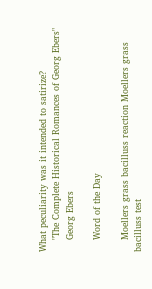What peculiarity was it intended to satirize?
    "The Complete Historical Romances of Georg Ebers"
    Georg Ebers

    Word of the Day

    Moellers grass bacilluss reaction Moellers grass bacilluss test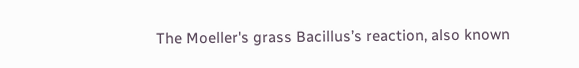The Moeller's grass Bacillus’s reaction, also known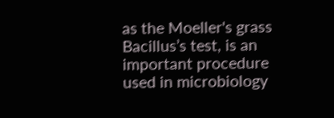as the Moeller's grass Bacillus’s test, is an important procedure used in microbiology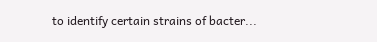to identify certain strains of bacter...